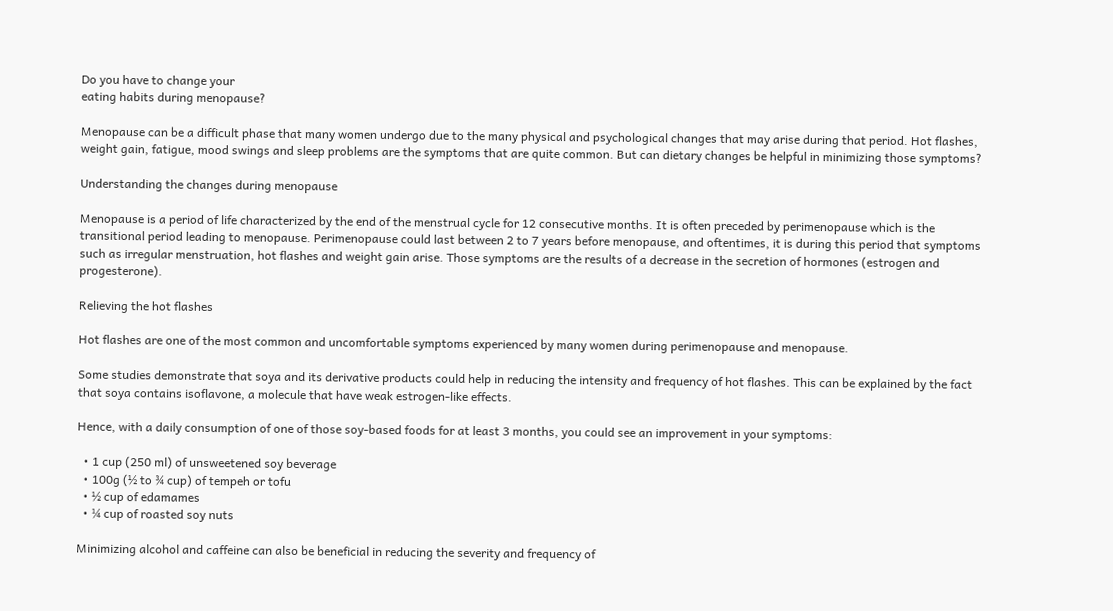Do you have to change your
eating habits during menopause?

Menopause can be a difficult phase that many women undergo due to the many physical and psychological changes that may arise during that period. Hot flashes, weight gain, fatigue, mood swings and sleep problems are the symptoms that are quite common. But can dietary changes be helpful in minimizing those symptoms?

Understanding the changes during menopause

Menopause is a period of life characterized by the end of the menstrual cycle for 12 consecutive months. It is often preceded by perimenopause which is the transitional period leading to menopause. Perimenopause could last between 2 to 7 years before menopause, and oftentimes, it is during this period that symptoms such as irregular menstruation, hot flashes and weight gain arise. Those symptoms are the results of a decrease in the secretion of hormones (estrogen and progesterone).

Relieving the hot flashes

Hot flashes are one of the most common and uncomfortable symptoms experienced by many women during perimenopause and menopause.

Some studies demonstrate that soya and its derivative products could help in reducing the intensity and frequency of hot flashes. This can be explained by the fact that soya contains isoflavone, a molecule that have weak estrogen-like effects.

Hence, with a daily consumption of one of those soy-based foods for at least 3 months, you could see an improvement in your symptoms:

  • 1 cup (250 ml) of unsweetened soy beverage
  • 100g (½ to ¾ cup) of tempeh or tofu
  • ½ cup of edamames
  • ¼ cup of roasted soy nuts

Minimizing alcohol and caffeine can also be beneficial in reducing the severity and frequency of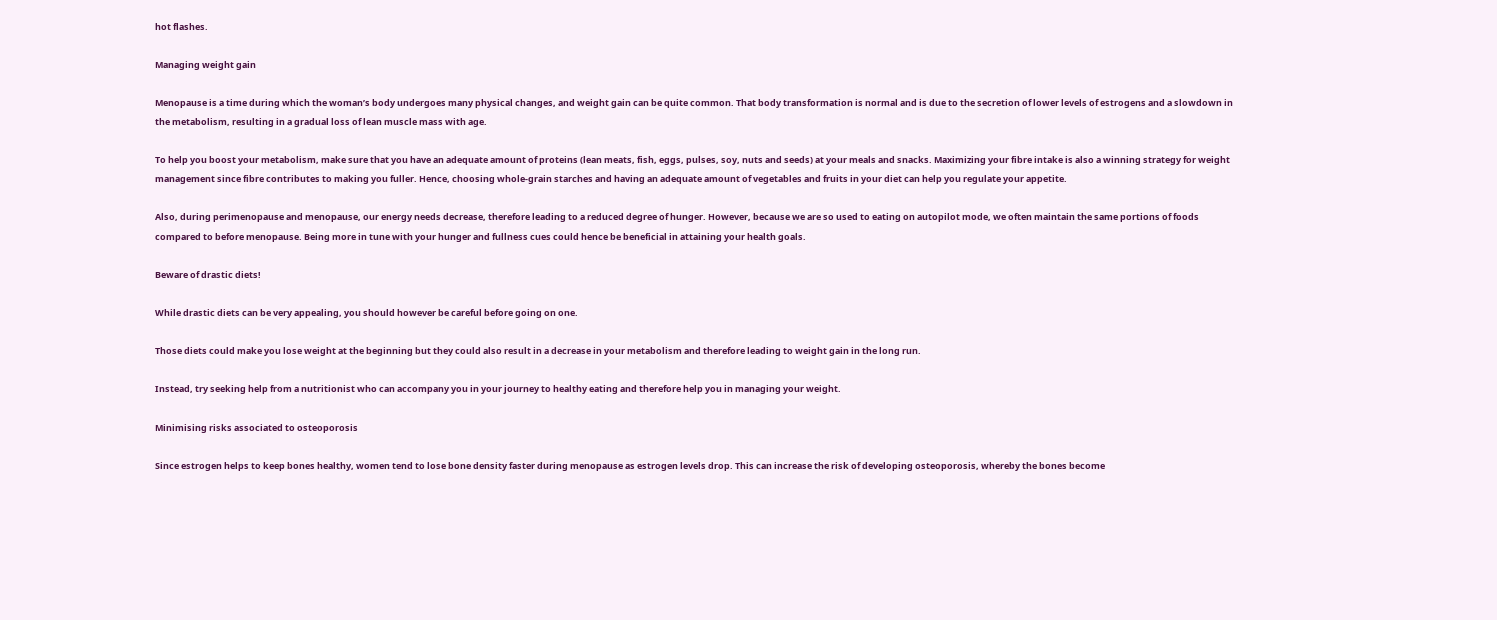hot flashes.

Managing weight gain

Menopause is a time during which the woman’s body undergoes many physical changes, and weight gain can be quite common. That body transformation is normal and is due to the secretion of lower levels of estrogens and a slowdown in the metabolism, resulting in a gradual loss of lean muscle mass with age.

To help you boost your metabolism, make sure that you have an adequate amount of proteins (lean meats, fish, eggs, pulses, soy, nuts and seeds) at your meals and snacks. Maximizing your fibre intake is also a winning strategy for weight management since fibre contributes to making you fuller. Hence, choosing whole-grain starches and having an adequate amount of vegetables and fruits in your diet can help you regulate your appetite.

Also, during perimenopause and menopause, our energy needs decrease, therefore leading to a reduced degree of hunger. However, because we are so used to eating on autopilot mode, we often maintain the same portions of foods compared to before menopause. Being more in tune with your hunger and fullness cues could hence be beneficial in attaining your health goals.

Beware of drastic diets!

While drastic diets can be very appealing, you should however be careful before going on one.

Those diets could make you lose weight at the beginning but they could also result in a decrease in your metabolism and therefore leading to weight gain in the long run.

Instead, try seeking help from a nutritionist who can accompany you in your journey to healthy eating and therefore help you in managing your weight.

Minimising risks associated to osteoporosis

Since estrogen helps to keep bones healthy, women tend to lose bone density faster during menopause as estrogen levels drop. This can increase the risk of developing osteoporosis, whereby the bones become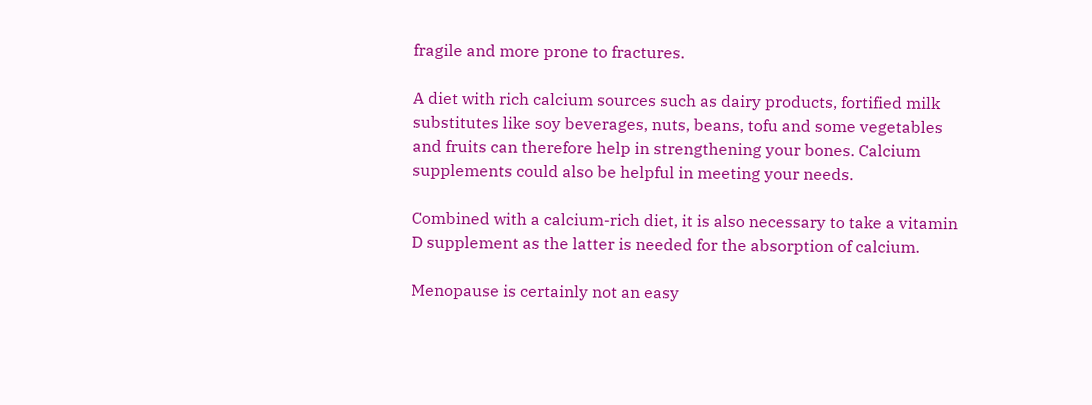fragile and more prone to fractures.

A diet with rich calcium sources such as dairy products, fortified milk substitutes like soy beverages, nuts, beans, tofu and some vegetables and fruits can therefore help in strengthening your bones. Calcium supplements could also be helpful in meeting your needs.

Combined with a calcium-rich diet, it is also necessary to take a vitamin D supplement as the latter is needed for the absorption of calcium.

Menopause is certainly not an easy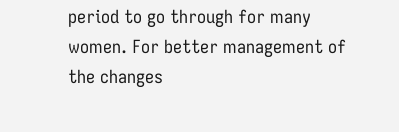period to go through for many women. For better management of the changes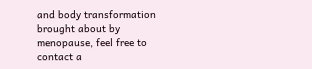and body transformation brought about by menopause, feel free to contact a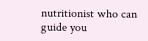nutritionist who can guide you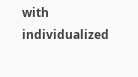with individualized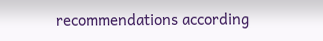recommendations according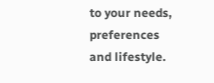to your needs, preferences and lifestyle.